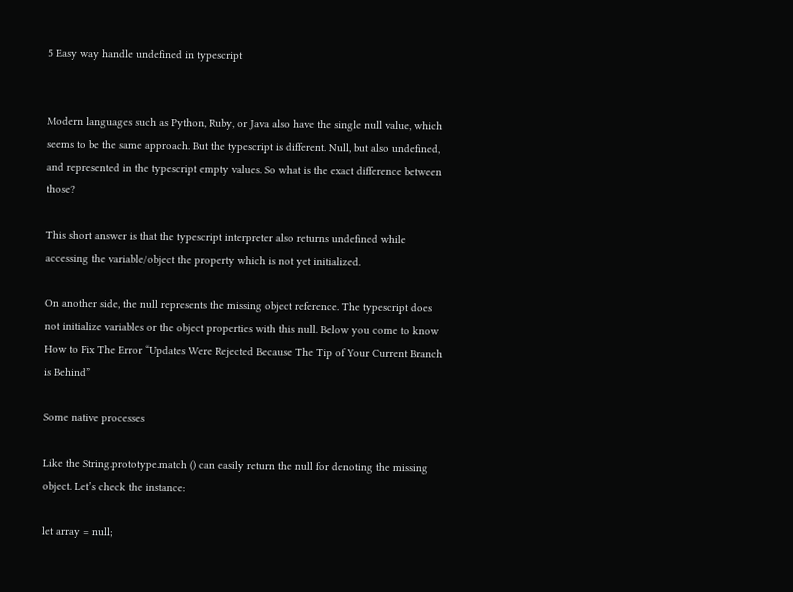5 Easy way handle undefined in typescript


Modern languages such as Python, Ruby, or Java also have the single null value, which seems to be the same approach. But the typescript is different. Null, but also undefined, and represented in the typescript empty values. So what is the exact difference between those?

This short answer is that the typescript interpreter also returns undefined while accessing the variable/object the property which is not yet initialized.

On another side, the null represents the missing object reference. The typescript does not initialize variables or the object properties with this null. Below you come to know How to Fix The Error “Updates Were Rejected Because The Tip of Your Current Branch is Behind”

Some native processes

Like the String.prototype.match () can easily return the null for denoting the missing object. Let’s check the instance:

let array = null;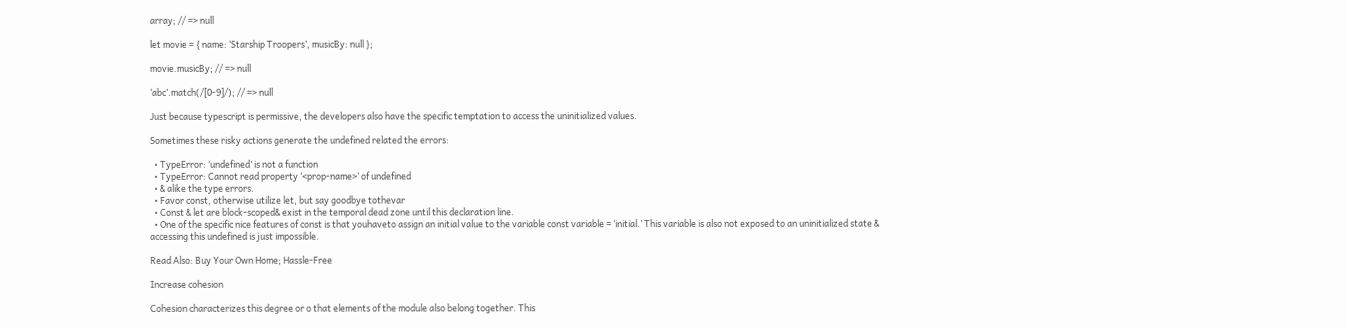array; // => null

let movie = { name: ‘Starship Troopers’, musicBy: null };

movie.musicBy; // => null

‘abc’.match(/[0-9]/); // => null

Just because typescript is permissive, the developers also have the specific temptation to access the uninitialized values.

Sometimes these risky actions generate the undefined related the errors:

  • TypeError: ‘undefined’ is not a function
  • TypeError: Cannot read property ‘<prop-name>’ of undefined
  • & alike the type errors.
  • Favor const, otherwise utilize let, but say goodbye tothevar
  • Const & let are block-scoped& exist in the temporal dead zone until this declaration line.
  • One of the specific nice features of const is that youhaveto assign an initial value to the variable const variable = ‘initial.’ This variable is also not exposed to an uninitialized state & accessing this undefined is just impossible.

Read Also: Buy Your Own Home; Hassle-Free

Increase cohesion

Cohesion characterizes this degree or o that elements of the module also belong together. This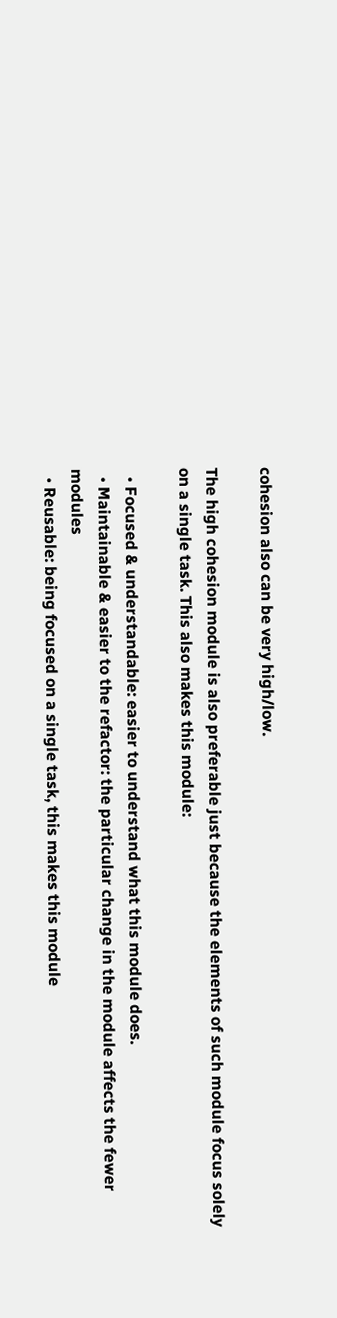cohesion also can be very high/low.

The high cohesion module is also preferable just because the elements of such module focus solely on a single task. This also makes this module:

  • Focused & understandable: easier to understand what this module does.
  • Maintainable & easier to the refactor: the particular change in the module affects the fewer modules
  • Reusable: being focused on a single task, this makes this module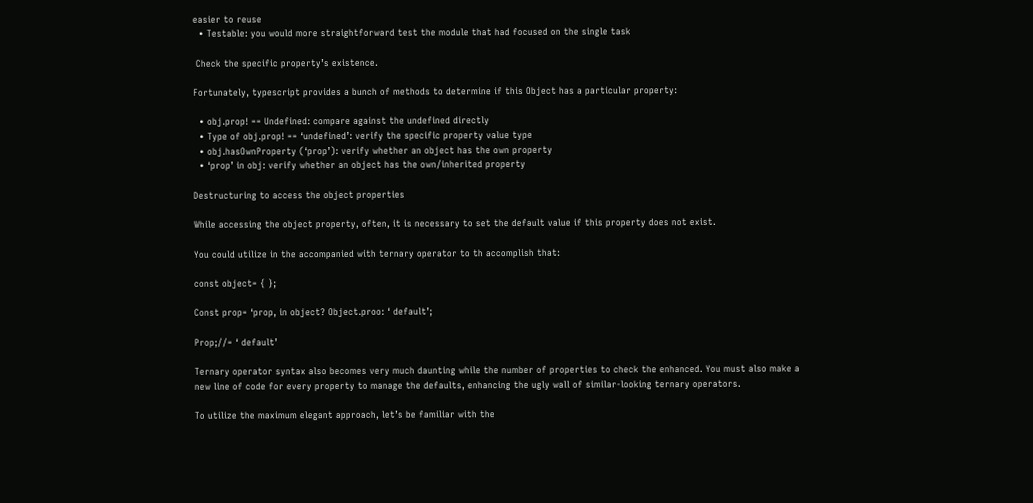easier to reuse
  • Testable: you would more straightforward test the module that had focused on the single task

 Check the specific property’s existence.

Fortunately, typescript provides a bunch of methods to determine if this Object has a particular property:

  • obj.prop! == Undefined: compare against the undefined directly
  • Type of obj.prop! == ‘undefined’: verify the specific property value type
  • obj.hasOwnProperty (‘prop’): verify whether an object has the own property
  • ‘prop’ in obj: verify whether an object has the own/inherited property

Destructuring to access the object properties

While accessing the object property, often, it is necessary to set the default value if this property does not exist.

You could utilize in the accompanied with ternary operator to th accomplish that:

const object= { };

Const prop= ‘prop, in object? Object.proo: ‘ default’;

Prop;//= ‘ default’

Ternary operator syntax also becomes very much daunting while the number of properties to check the enhanced. You must also make a new line of code for every property to manage the defaults, enhancing the ugly wall of similar-looking ternary operators.

To utilize the maximum elegant approach, let’s be familiar with the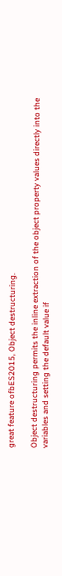great feature ofbES2015, Object destructuring.

Object destructuring permits the inline extraction of the object property values directly into the variables and setting the default value if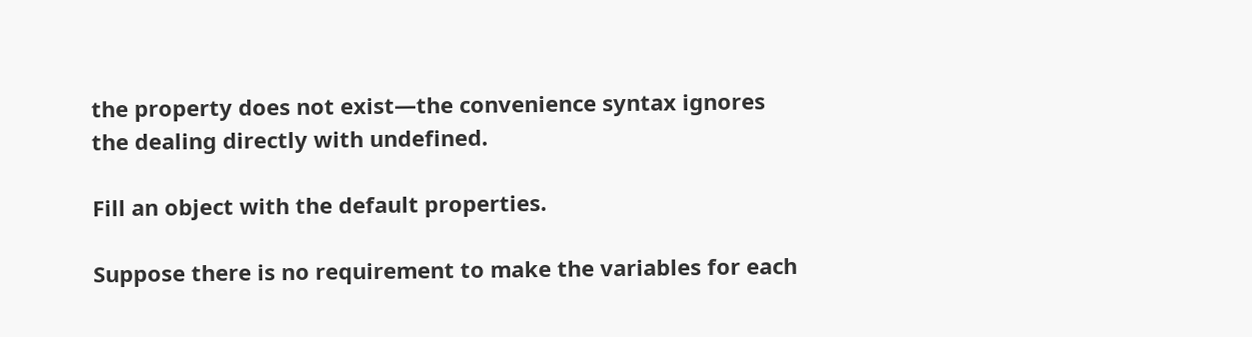the property does not exist—the convenience syntax ignores the dealing directly with undefined.

Fill an object with the default properties.

Suppose there is no requirement to make the variables for each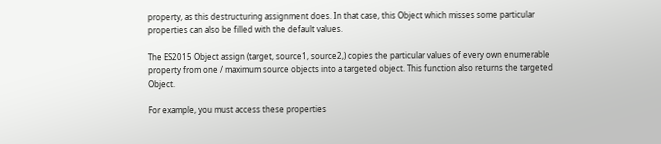property, as this destructuring assignment does. In that case, this Object which misses some particular properties can also be filled with the default values.

The ES2015 Object assign (target, source1, source2,) copies the particular values of every own enumerable property from one / maximum source objects into a targeted object. This function also returns the targeted Object.

For example, you must access these properties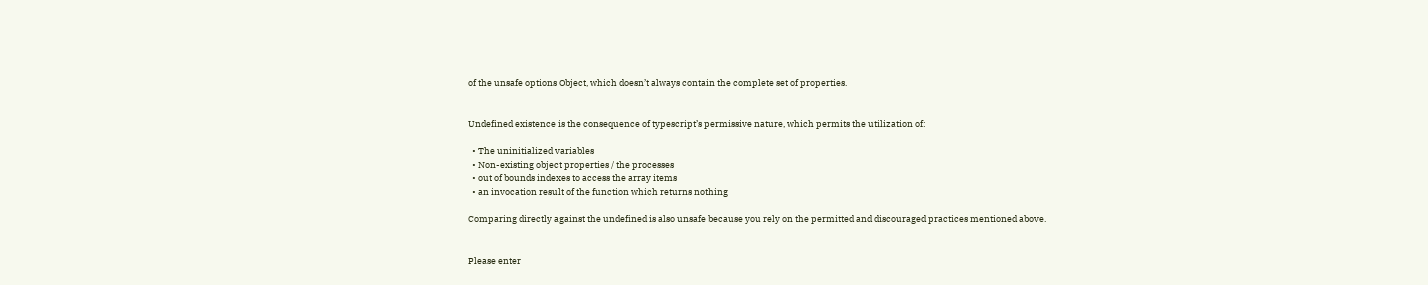of the unsafe options Object, which doesn’t always contain the complete set of properties.


Undefined existence is the consequence of typescript’s permissive nature, which permits the utilization of:

  • The uninitialized variables
  • Non-existing object properties / the processes
  • out of bounds indexes to access the array items
  • an invocation result of the function which returns nothing

Comparing directly against the undefined is also unsafe because you rely on the permitted and discouraged practices mentioned above.


Please enter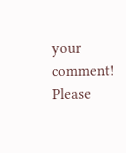your comment!
Please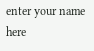enter your name here